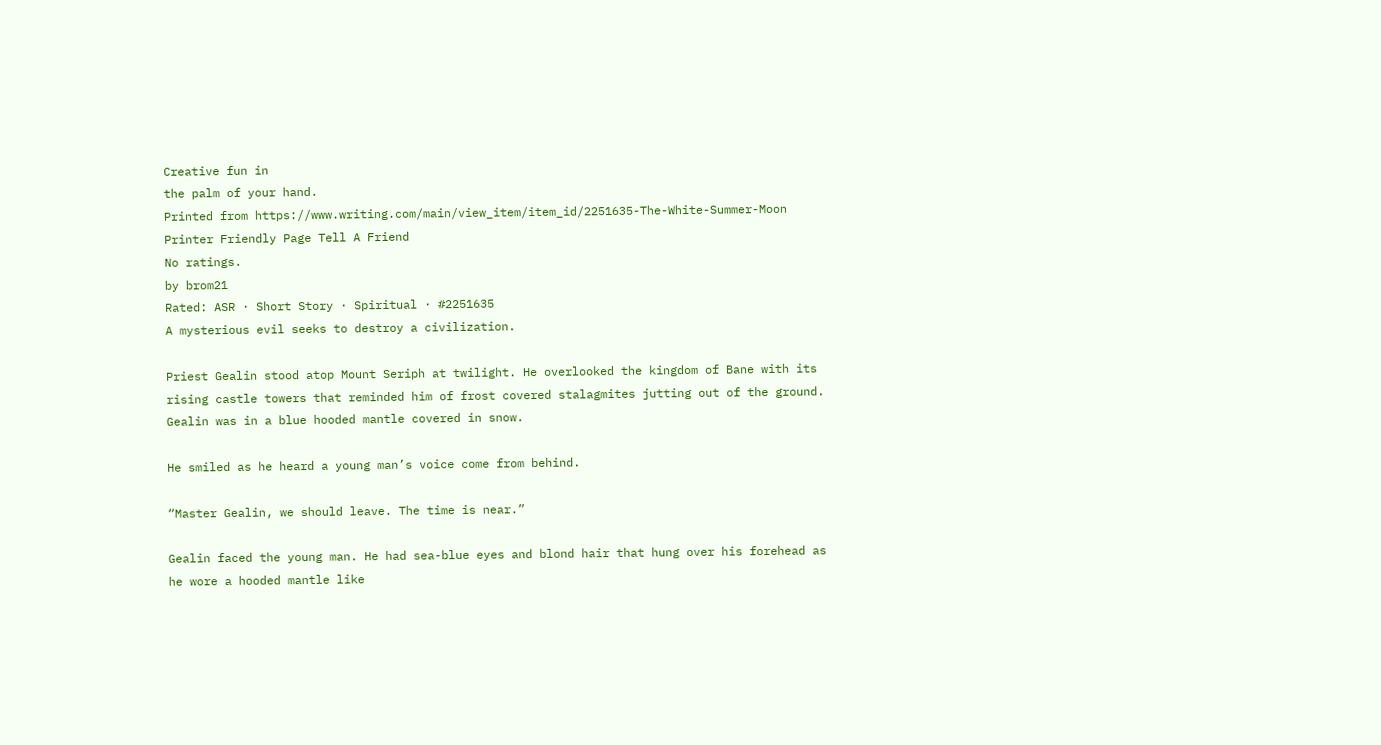Creative fun in
the palm of your hand.
Printed from https://www.writing.com/main/view_item/item_id/2251635-The-White-Summer-Moon
Printer Friendly Page Tell A Friend
No ratings.
by brom21
Rated: ASR · Short Story · Spiritual · #2251635
A mysterious evil seeks to destroy a civilization.

Priest Gealin stood atop Mount Seriph at twilight. He overlooked the kingdom of Bane with its rising castle towers that reminded him of frost covered stalagmites jutting out of the ground. Gealin was in a blue hooded mantle covered in snow.

He smiled as he heard a young man’s voice come from behind.

“Master Gealin, we should leave. The time is near.”

Gealin faced the young man. He had sea-blue eyes and blond hair that hung over his forehead as he wore a hooded mantle like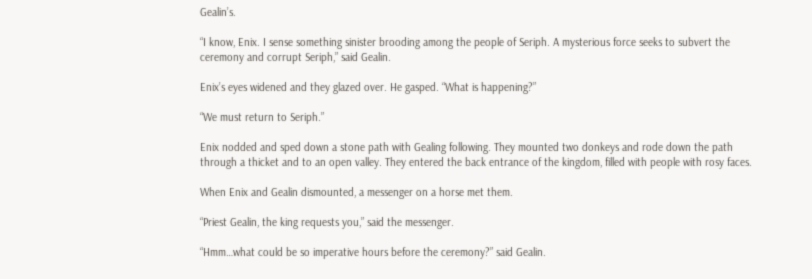Gealin’s.

“I know, Enix. I sense something sinister brooding among the people of Seriph. A mysterious force seeks to subvert the ceremony and corrupt Seriph,” said Gealin.

Enix’s eyes widened and they glazed over. He gasped. “What is happening?”

“We must return to Seriph.”

Enix nodded and sped down a stone path with Gealing following. They mounted two donkeys and rode down the path through a thicket and to an open valley. They entered the back entrance of the kingdom, filled with people with rosy faces.

When Enix and Gealin dismounted, a messenger on a horse met them.

“Priest Gealin, the king requests you,” said the messenger.

“Hmm…what could be so imperative hours before the ceremony?” said Gealin.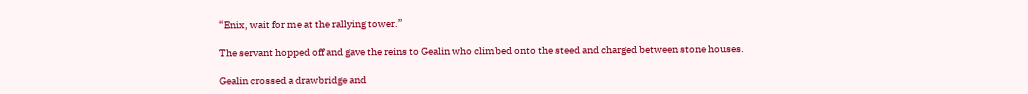“Enix, wait for me at the rallying tower.”

The servant hopped off and gave the reins to Gealin who climbed onto the steed and charged between stone houses.

Gealin crossed a drawbridge and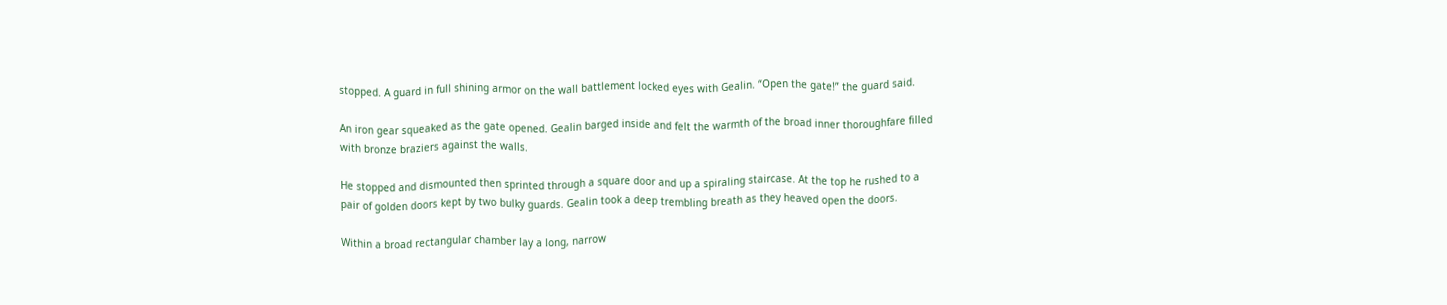stopped. A guard in full shining armor on the wall battlement locked eyes with Gealin. “Open the gate!” the guard said.

An iron gear squeaked as the gate opened. Gealin barged inside and felt the warmth of the broad inner thoroughfare filled with bronze braziers against the walls.

He stopped and dismounted then sprinted through a square door and up a spiraling staircase. At the top he rushed to a pair of golden doors kept by two bulky guards. Gealin took a deep trembling breath as they heaved open the doors.

Within a broad rectangular chamber lay a long, narrow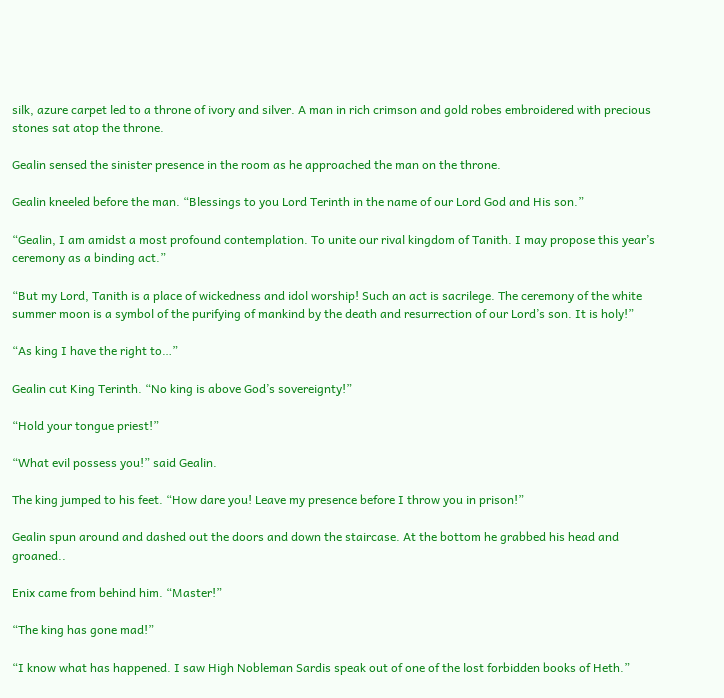silk, azure carpet led to a throne of ivory and silver. A man in rich crimson and gold robes embroidered with precious stones sat atop the throne.

Gealin sensed the sinister presence in the room as he approached the man on the throne.

Gealin kneeled before the man. “Blessings to you Lord Terinth in the name of our Lord God and His son.”

“Gealin, I am amidst a most profound contemplation. To unite our rival kingdom of Tanith. I may propose this year’s ceremony as a binding act.”

“But my Lord, Tanith is a place of wickedness and idol worship! Such an act is sacrilege. The ceremony of the white summer moon is a symbol of the purifying of mankind by the death and resurrection of our Lord’s son. It is holy!”

“As king I have the right to…”

Gealin cut King Terinth. “No king is above God’s sovereignty!”

“Hold your tongue priest!”

“What evil possess you!” said Gealin.

The king jumped to his feet. “How dare you! Leave my presence before I throw you in prison!”

Gealin spun around and dashed out the doors and down the staircase. At the bottom he grabbed his head and groaned..

Enix came from behind him. “Master!”

“The king has gone mad!”

“I know what has happened. I saw High Nobleman Sardis speak out of one of the lost forbidden books of Heth.”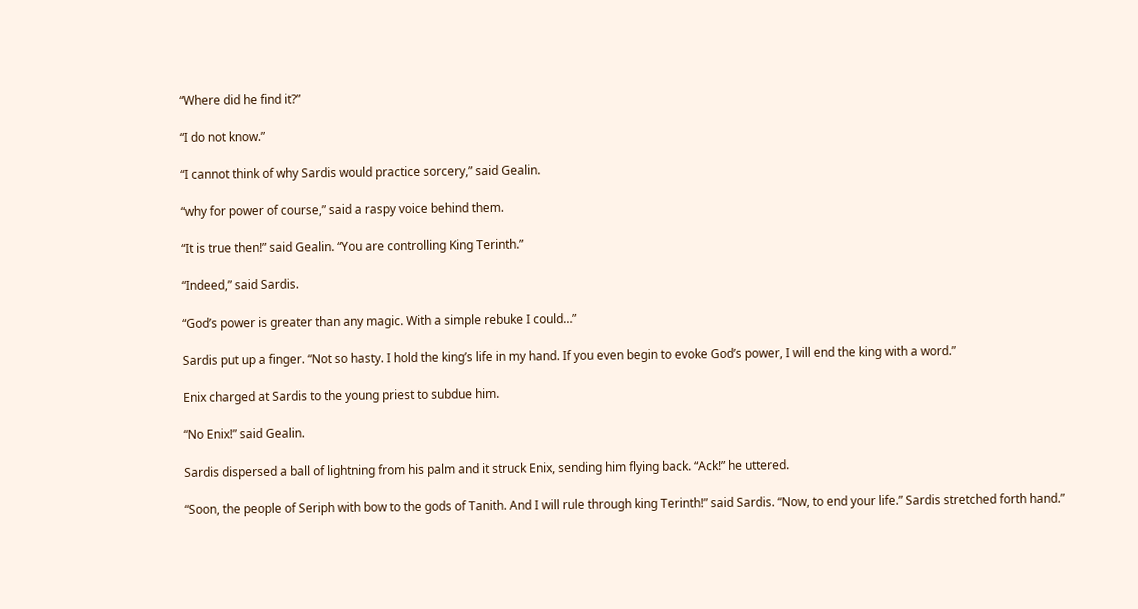“Where did he find it?”

“I do not know.”

“I cannot think of why Sardis would practice sorcery,” said Gealin.

“why for power of course,” said a raspy voice behind them.

“It is true then!” said Gealin. “You are controlling King Terinth.”

“Indeed,” said Sardis.

“God’s power is greater than any magic. With a simple rebuke I could…”

Sardis put up a finger. “Not so hasty. I hold the king’s life in my hand. If you even begin to evoke God’s power, I will end the king with a word.”

Enix charged at Sardis to the young priest to subdue him.

“No Enix!” said Gealin.

Sardis dispersed a ball of lightning from his palm and it struck Enix, sending him flying back. “Ack!” he uttered.

“Soon, the people of Seriph with bow to the gods of Tanith. And I will rule through king Terinth!” said Sardis. “Now, to end your life.” Sardis stretched forth hand.”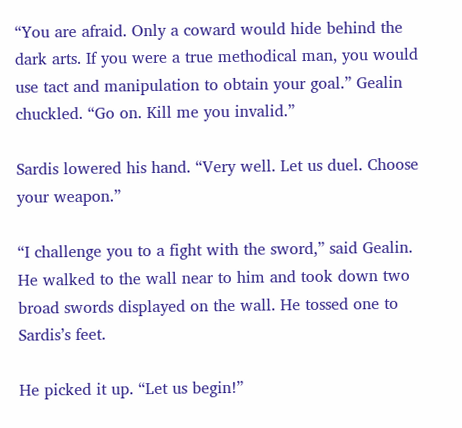“You are afraid. Only a coward would hide behind the dark arts. If you were a true methodical man, you would use tact and manipulation to obtain your goal.” Gealin chuckled. “Go on. Kill me you invalid.”

Sardis lowered his hand. “Very well. Let us duel. Choose your weapon.”

“I challenge you to a fight with the sword,” said Gealin. He walked to the wall near to him and took down two broad swords displayed on the wall. He tossed one to Sardis’s feet.

He picked it up. “Let us begin!”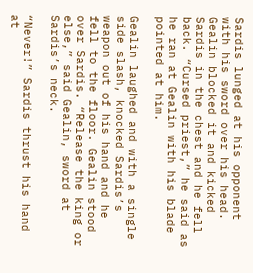Sardis lunged at his opponent with his sword over his head. Gealin blocked it and kicked Sardis in the chest and he fell back. “Cursed priest,” he said as he ran at Gealin with his blade pointed at him.

Gealin laughed and with a single side slash, knocked Sardis’s weapon out of his hand and he fell to the floor. Gealin stood over Sardis. “Release the king or else,” said Gealin, sword at Sardis’s neck.

“Never!” Sardis thrust his hand at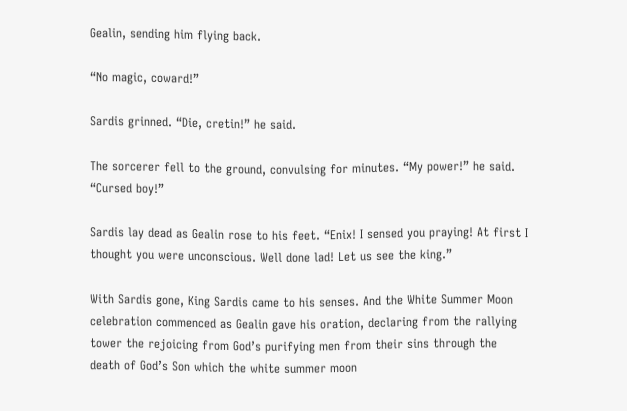Gealin, sending him flying back.

“No magic, coward!”

Sardis grinned. “Die, cretin!” he said.

The sorcerer fell to the ground, convulsing for minutes. “My power!” he said. “Cursed boy!”

Sardis lay dead as Gealin rose to his feet. “Enix! I sensed you praying! At first I thought you were unconscious. Well done lad! Let us see the king.”

With Sardis gone, King Sardis came to his senses. And the White Summer Moon celebration commenced as Gealin gave his oration, declaring from the rallying tower the rejoicing from God’s purifying men from their sins through the death of God’s Son which the white summer moon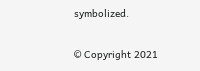symbolized.

© Copyright 2021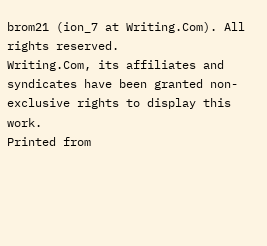brom21 (ion_7 at Writing.Com). All rights reserved.
Writing.Com, its affiliates and syndicates have been granted non-exclusive rights to display this work.
Printed from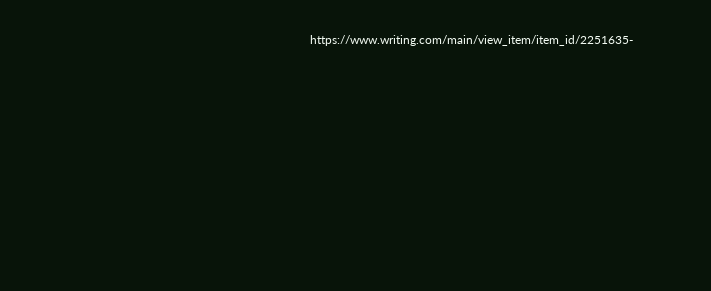https://www.writing.com/main/view_item/item_id/2251635-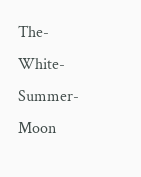The-White-Summer-Moon